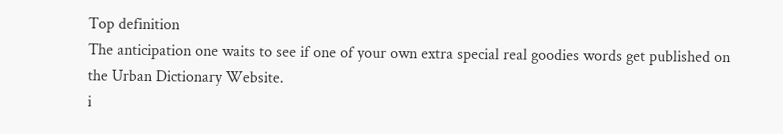Top definition
The anticipation one waits to see if one of your own extra special real goodies words get published on the Urban Dictionary Website.
i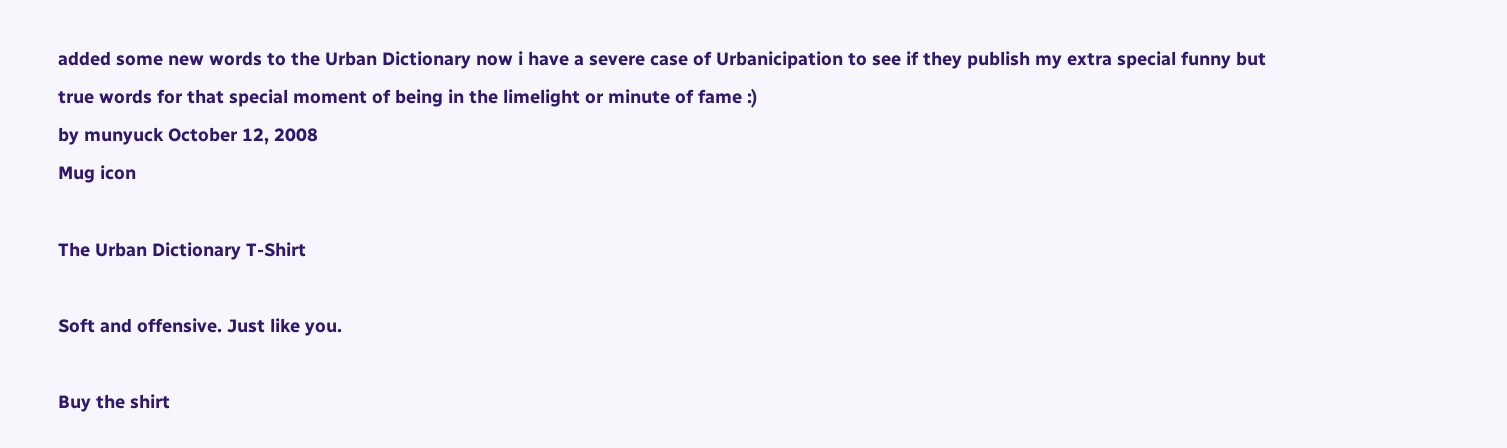added some new words to the Urban Dictionary now i have a severe case of Urbanicipation to see if they publish my extra special funny but true words for that special moment of being in the limelight or minute of fame :)
by munyuck October 12, 2008
Mug icon

The Urban Dictionary T-Shirt

Soft and offensive. Just like you.

Buy the shirt